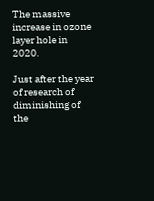The massive increase in ozone layer hole in 2020.

Just after the year of research of diminishing of the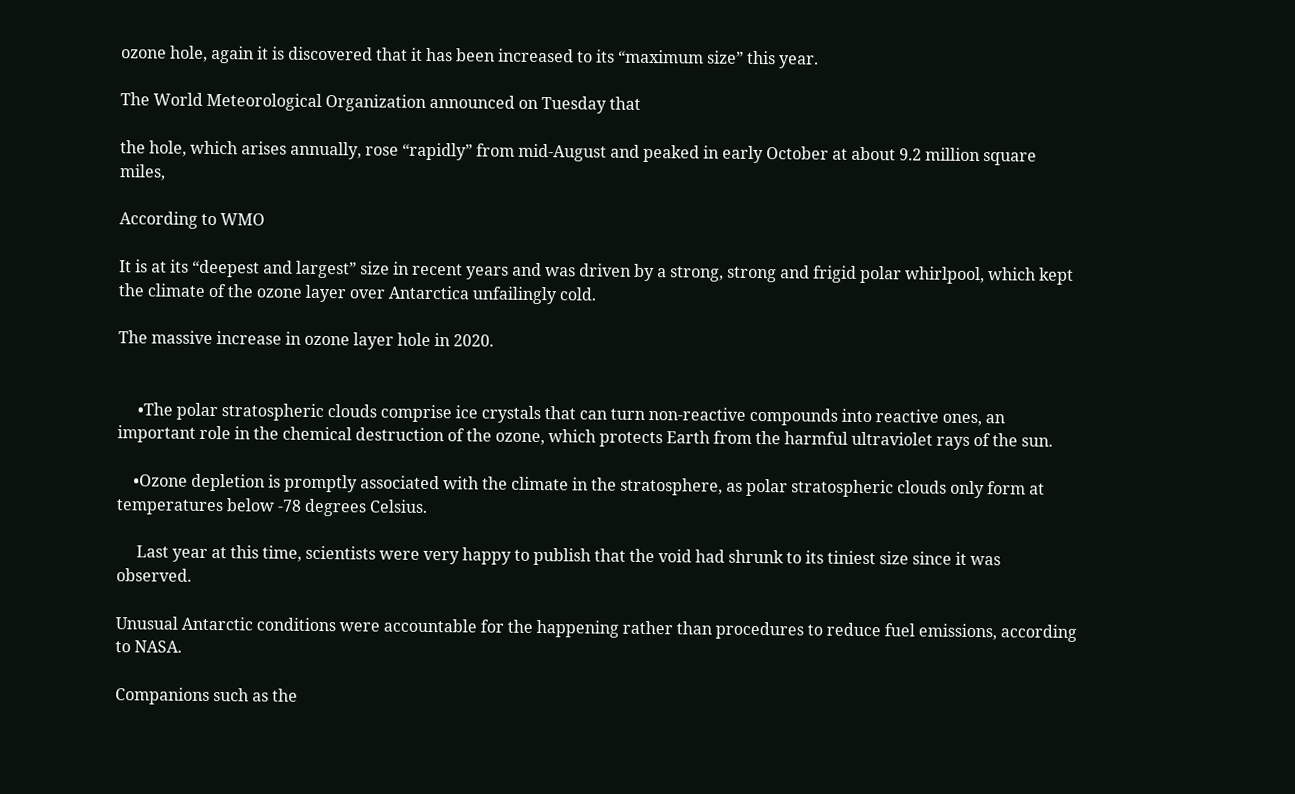ozone hole, again it is discovered that it has been increased to its “maximum size” this year.

The World Meteorological Organization announced on Tuesday that

the hole, which arises annually, rose “rapidly” from mid-August and peaked in early October at about 9.2 million square miles,

According to WMO

It is at its “deepest and largest” size in recent years and was driven by a strong, strong and frigid polar whirlpool, which kept the climate of the ozone layer over Antarctica unfailingly cold.

The massive increase in ozone layer hole in 2020.


     •The polar stratospheric clouds comprise ice crystals that can turn non-reactive compounds into reactive ones, an important role in the chemical destruction of the ozone, which protects Earth from the harmful ultraviolet rays of the sun.

    •Ozone depletion is promptly associated with the climate in the stratosphere, as polar stratospheric clouds only form at temperatures below -78 degrees Celsius.

     Last year at this time, scientists were very happy to publish that the void had shrunk to its tiniest size since it was observed.

Unusual Antarctic conditions were accountable for the happening rather than procedures to reduce fuel emissions, according to NASA.

Companions such as the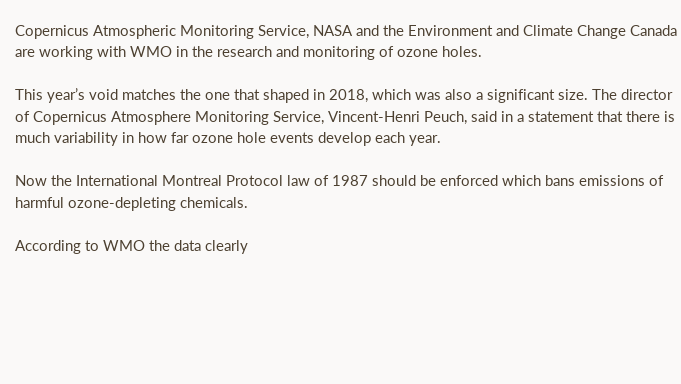Copernicus Atmospheric Monitoring Service, NASA and the Environment and Climate Change Canada are working with WMO in the research and monitoring of ozone holes.

This year’s void matches the one that shaped in 2018, which was also a significant size. The director of Copernicus Atmosphere Monitoring Service, Vincent-Henri Peuch, said in a statement that there is much variability in how far ozone hole events develop each year.

Now the International Montreal Protocol law of 1987 should be enforced which bans emissions of harmful ozone-depleting chemicals.

According to WMO the data clearly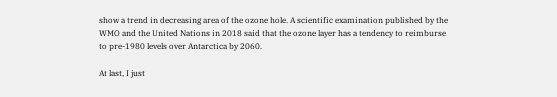show a trend in decreasing area of the ozone hole. A scientific examination published by the WMO and the United Nations in 2018 said that the ozone layer has a tendency to reimburse to pre-1980 levels over Antarctica by 2060.

At last, I just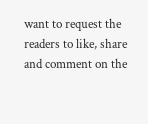want to request the readers to like, share and comment on the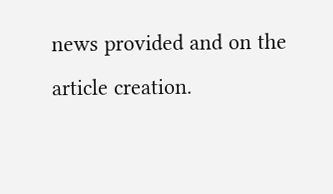news provided and on the article creation.